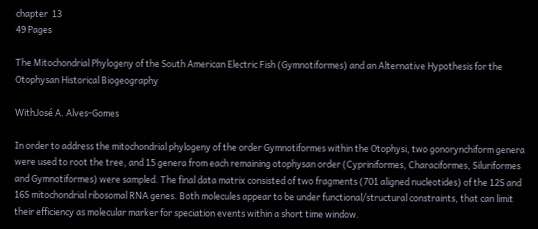chapter  13
49 Pages

The Mitochondrial Phylogeny of the South American Electric Fish (Gymnotiformes) and an Alternative Hypothesis for the Otophysan Historical Biogeography

WithJosé A. Alves-Gomes

In order to address the mitochondrial phylogeny of the order Gymnotiformes within the Otophysi, two gonorynchiform genera were used to root the tree, and 15 genera from each remaining otophysan order (Cypriniformes, Characiformes, Siluriformes and Gymnotiformes) were sampled. The final data matrix consisted of two fragments (701 aligned nucleotides) of the 12S and 16S mitochondrial ribosomal RNA genes. Both molecules appear to be under functional/structural constraints, that can limit their efficiency as molecular marker for speciation events within a short time window.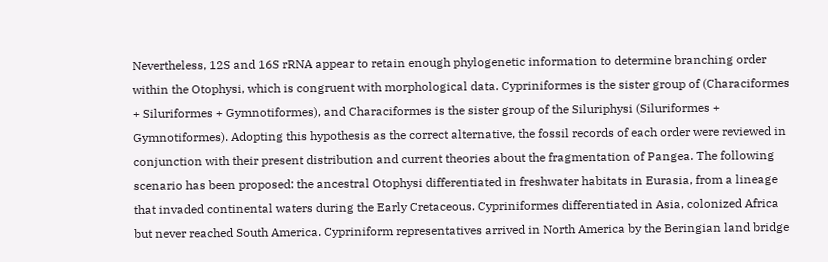Nevertheless, 12S and 16S rRNA appear to retain enough phylogenetic information to determine branching order within the Otophysi, which is congruent with morphological data. Cypriniformes is the sister group of (Characiformes + Siluriformes + Gymnotiformes), and Characiformes is the sister group of the Siluriphysi (Siluriformes + Gymnotiformes). Adopting this hypothesis as the correct alternative, the fossil records of each order were reviewed in conjunction with their present distribution and current theories about the fragmentation of Pangea. The following scenario has been proposed: the ancestral Otophysi differentiated in freshwater habitats in Eurasia, from a lineage that invaded continental waters during the Early Cretaceous. Cypriniformes differentiated in Asia, colonized Africa but never reached South America. Cypriniform representatives arrived in North America by the Beringian land bridge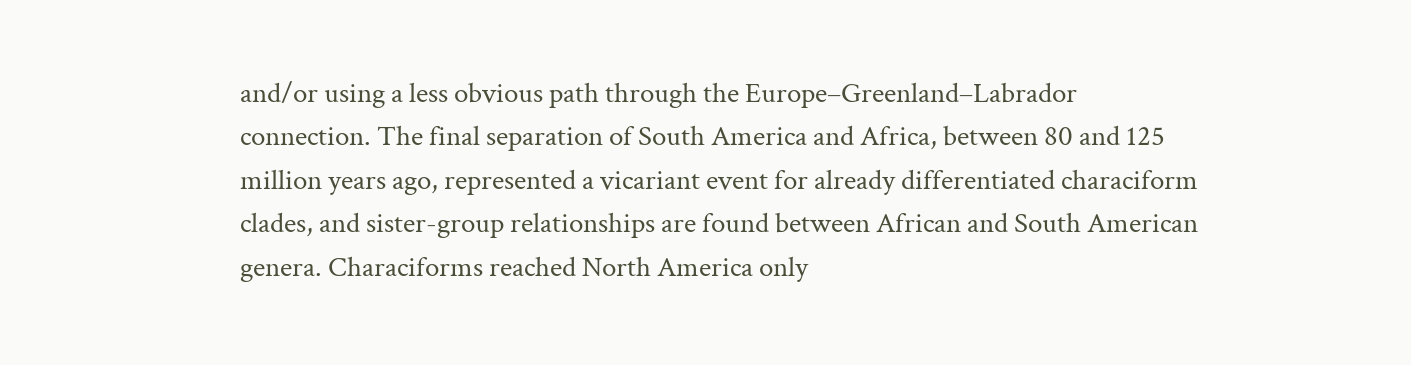and/or using a less obvious path through the Europe–Greenland–Labrador connection. The final separation of South America and Africa, between 80 and 125 million years ago, represented a vicariant event for already differentiated characiform clades, and sister-group relationships are found between African and South American genera. Characiforms reached North America only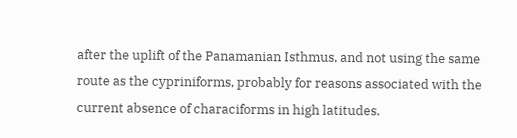after the uplift of the Panamanian Isthmus, and not using the same route as the cypriniforms, probably for reasons associated with the current absence of characiforms in high latitudes.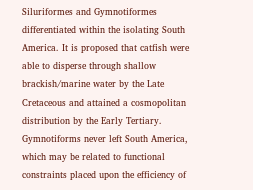Siluriformes and Gymnotiformes differentiated within the isolating South America. It is proposed that catfish were able to disperse through shallow brackish/marine water by the Late Cretaceous and attained a cosmopolitan distribution by the Early Tertiary. Gymnotiforms never left South America, which may be related to functional constraints placed upon the efficiency of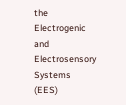the Electrogenic and Electrosensory Systems (EES)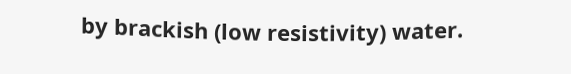by brackish (low resistivity) water.